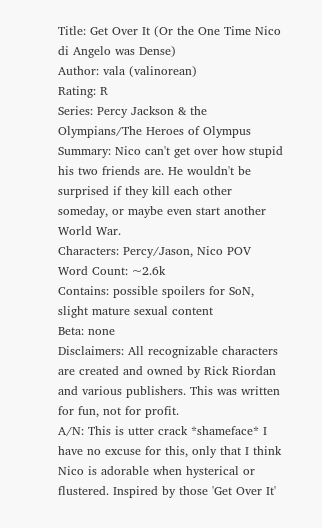Title: Get Over It (Or the One Time Nico di Angelo was Dense)
Author: vala (valinorean)
Rating: R
Series: Percy Jackson & the Olympians/The Heroes of Olympus
Summary: Nico can't get over how stupid his two friends are. He wouldn't be surprised if they kill each other someday, or maybe even start another World War.
Characters: Percy/Jason, Nico POV
Word Count: ~2.6k
Contains: possible spoilers for SoN, slight mature sexual content
Beta: none
Disclaimers: All recognizable characters are created and owned by Rick Riordan and various publishers. This was written for fun, not for profit.
A/N: This is utter crack *shameface* I have no excuse for this, only that I think Nico is adorable when hysterical or flustered. Inspired by those 'Get Over It'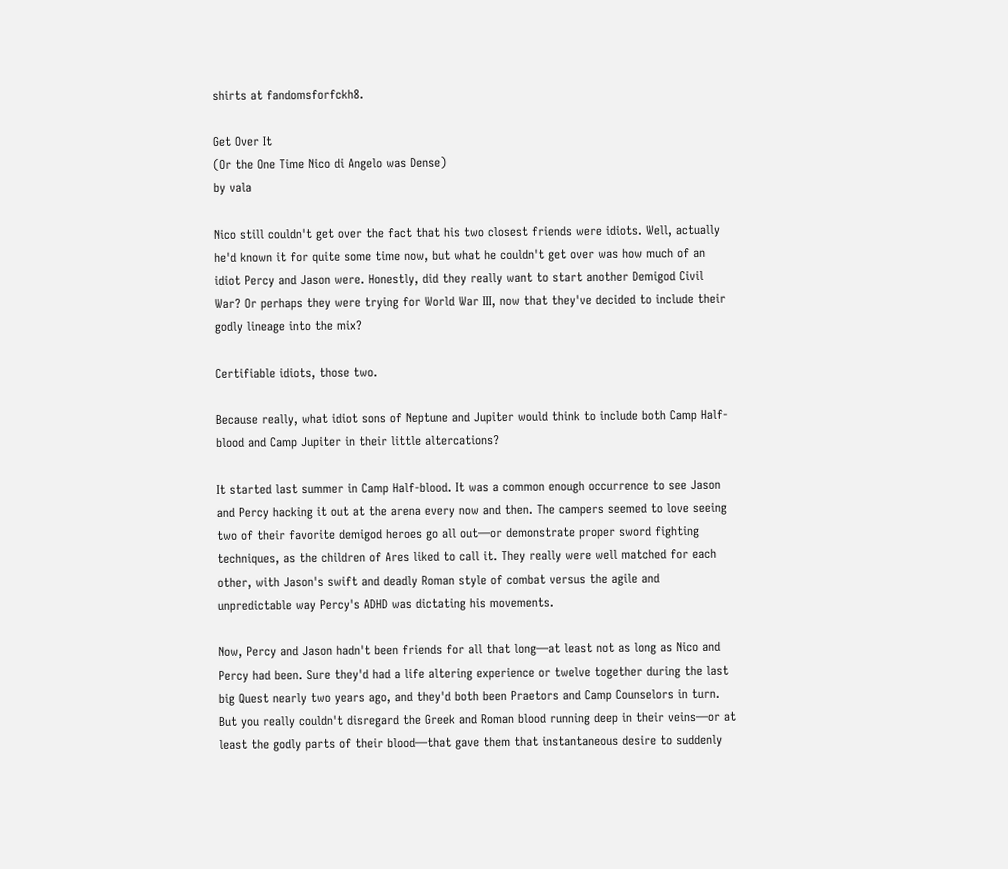shirts at fandomsforfckh8.

Get Over It
(Or the One Time Nico di Angelo was Dense)
by vala

Nico still couldn't get over the fact that his two closest friends were idiots. Well, actually he'd known it for quite some time now, but what he couldn't get over was how much of an idiot Percy and Jason were. Honestly, did they really want to start another Demigod Civil War? Or perhaps they were trying for World War III, now that they've decided to include their godly lineage into the mix?

Certifiable idiots, those two.

Because really, what idiot sons of Neptune and Jupiter would think to include both Camp Half-blood and Camp Jupiter in their little altercations?

It started last summer in Camp Half-blood. It was a common enough occurrence to see Jason and Percy hacking it out at the arena every now and then. The campers seemed to love seeing two of their favorite demigod heroes go all out—or demonstrate proper sword fighting techniques, as the children of Ares liked to call it. They really were well matched for each other, with Jason's swift and deadly Roman style of combat versus the agile and unpredictable way Percy's ADHD was dictating his movements.

Now, Percy and Jason hadn't been friends for all that long—at least not as long as Nico and Percy had been. Sure they'd had a life altering experience or twelve together during the last big Quest nearly two years ago, and they'd both been Praetors and Camp Counselors in turn. But you really couldn't disregard the Greek and Roman blood running deep in their veins—or at least the godly parts of their blood—that gave them that instantaneous desire to suddenly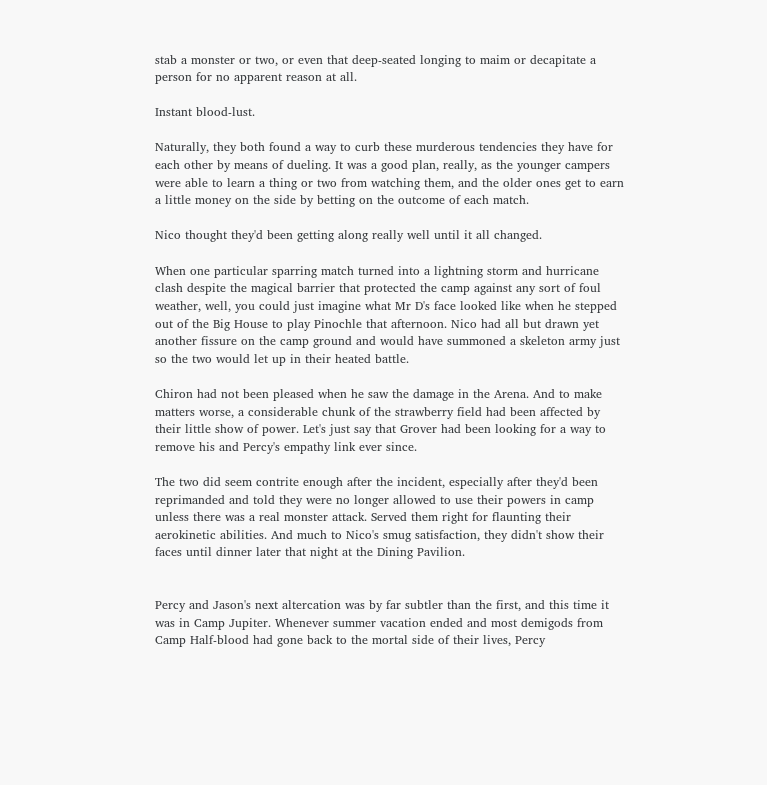stab a monster or two, or even that deep-seated longing to maim or decapitate a person for no apparent reason at all.

Instant blood-lust.

Naturally, they both found a way to curb these murderous tendencies they have for each other by means of dueling. It was a good plan, really, as the younger campers were able to learn a thing or two from watching them, and the older ones get to earn a little money on the side by betting on the outcome of each match.

Nico thought they'd been getting along really well until it all changed.

When one particular sparring match turned into a lightning storm and hurricane clash despite the magical barrier that protected the camp against any sort of foul weather, well, you could just imagine what Mr D's face looked like when he stepped out of the Big House to play Pinochle that afternoon. Nico had all but drawn yet another fissure on the camp ground and would have summoned a skeleton army just so the two would let up in their heated battle.

Chiron had not been pleased when he saw the damage in the Arena. And to make matters worse, a considerable chunk of the strawberry field had been affected by their little show of power. Let's just say that Grover had been looking for a way to remove his and Percy's empathy link ever since.

The two did seem contrite enough after the incident, especially after they'd been reprimanded and told they were no longer allowed to use their powers in camp unless there was a real monster attack. Served them right for flaunting their aerokinetic abilities. And much to Nico's smug satisfaction, they didn't show their faces until dinner later that night at the Dining Pavilion.


Percy and Jason's next altercation was by far subtler than the first, and this time it was in Camp Jupiter. Whenever summer vacation ended and most demigods from Camp Half-blood had gone back to the mortal side of their lives, Percy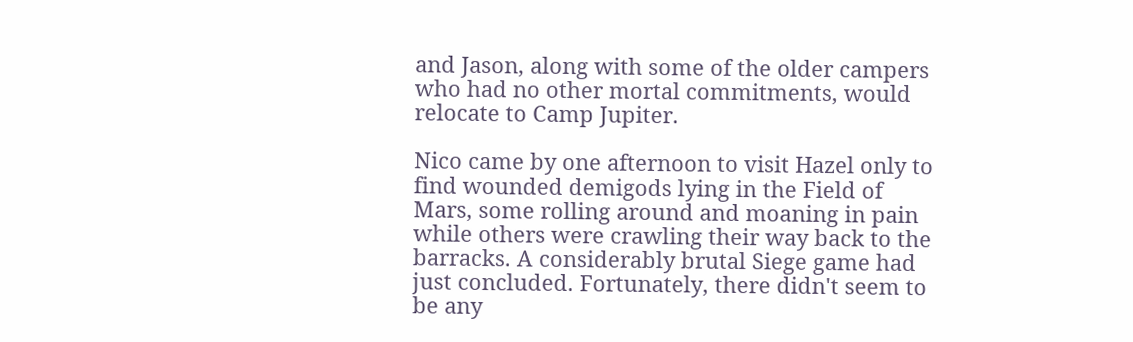and Jason, along with some of the older campers who had no other mortal commitments, would relocate to Camp Jupiter.

Nico came by one afternoon to visit Hazel only to find wounded demigods lying in the Field of Mars, some rolling around and moaning in pain while others were crawling their way back to the barracks. A considerably brutal Siege game had just concluded. Fortunately, there didn't seem to be any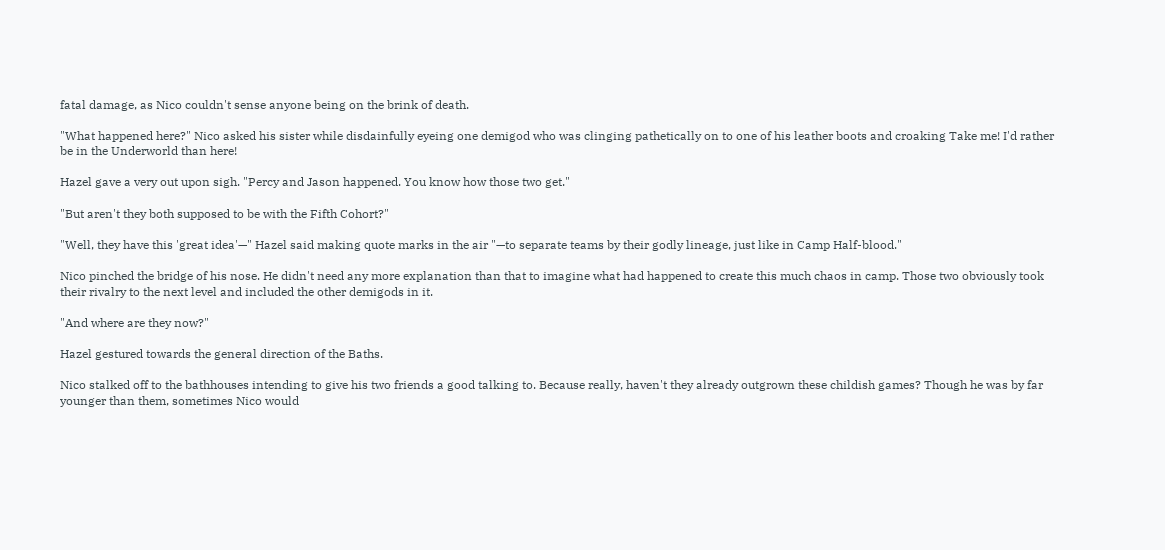fatal damage, as Nico couldn't sense anyone being on the brink of death.

"What happened here?" Nico asked his sister while disdainfully eyeing one demigod who was clinging pathetically on to one of his leather boots and croaking Take me! I'd rather be in the Underworld than here!

Hazel gave a very out upon sigh. "Percy and Jason happened. You know how those two get."

"But aren't they both supposed to be with the Fifth Cohort?"

"Well, they have this 'great idea'—" Hazel said making quote marks in the air "—to separate teams by their godly lineage, just like in Camp Half-blood."

Nico pinched the bridge of his nose. He didn't need any more explanation than that to imagine what had happened to create this much chaos in camp. Those two obviously took their rivalry to the next level and included the other demigods in it.

"And where are they now?"

Hazel gestured towards the general direction of the Baths.

Nico stalked off to the bathhouses intending to give his two friends a good talking to. Because really, haven't they already outgrown these childish games? Though he was by far younger than them, sometimes Nico would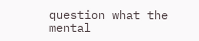question what the mental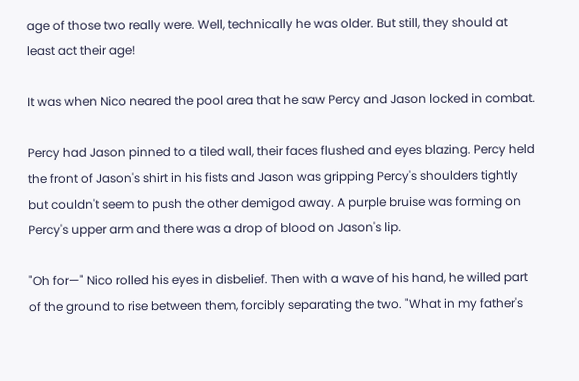age of those two really were. Well, technically he was older. But still, they should at least act their age!

It was when Nico neared the pool area that he saw Percy and Jason locked in combat.

Percy had Jason pinned to a tiled wall, their faces flushed and eyes blazing. Percy held the front of Jason's shirt in his fists and Jason was gripping Percy's shoulders tightly but couldn't seem to push the other demigod away. A purple bruise was forming on Percy's upper arm and there was a drop of blood on Jason's lip.

"Oh for—" Nico rolled his eyes in disbelief. Then with a wave of his hand, he willed part of the ground to rise between them, forcibly separating the two. "What in my father's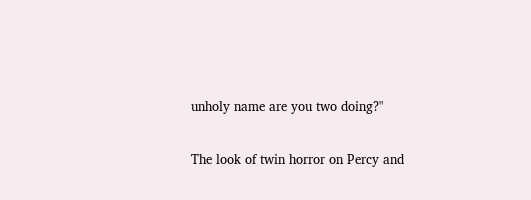unholy name are you two doing?"

The look of twin horror on Percy and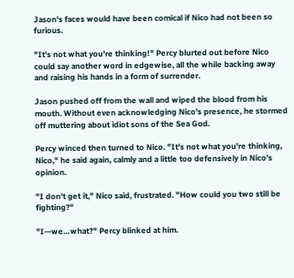Jason's faces would have been comical if Nico had not been so furious.

"It's not what you're thinking!" Percy blurted out before Nico could say another word in edgewise, all the while backing away and raising his hands in a form of surrender.

Jason pushed off from the wall and wiped the blood from his mouth. Without even acknowledging Nico's presence, he stormed off muttering about idiot sons of the Sea God.

Percy winced then turned to Nico. "It's not what you're thinking, Nico," he said again, calmly and a little too defensively in Nico's opinion.

"I don't get it," Nico said, frustrated. "How could you two still be fighting?"

"I—we…what?" Percy blinked at him.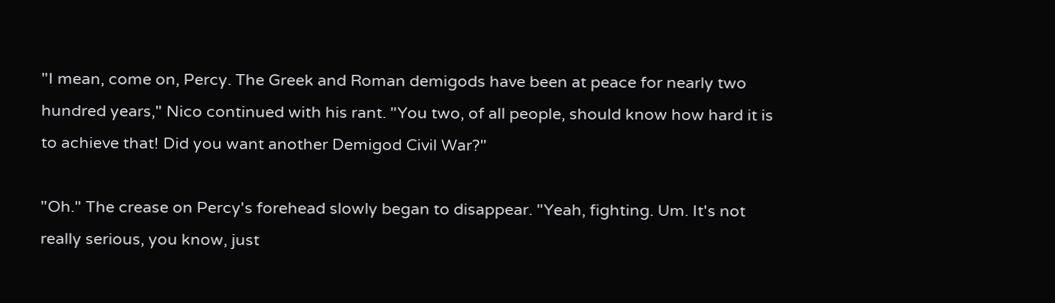"I mean, come on, Percy. The Greek and Roman demigods have been at peace for nearly two hundred years," Nico continued with his rant. "You two, of all people, should know how hard it is to achieve that! Did you want another Demigod Civil War?"

"Oh." The crease on Percy's forehead slowly began to disappear. "Yeah, fighting. Um. It's not really serious, you know, just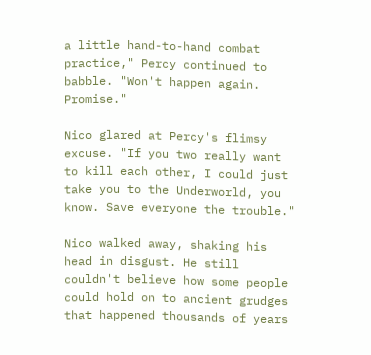a little hand-to-hand combat practice," Percy continued to babble. "Won't happen again. Promise."

Nico glared at Percy's flimsy excuse. "If you two really want to kill each other, I could just take you to the Underworld, you know. Save everyone the trouble."

Nico walked away, shaking his head in disgust. He still couldn't believe how some people could hold on to ancient grudges that happened thousands of years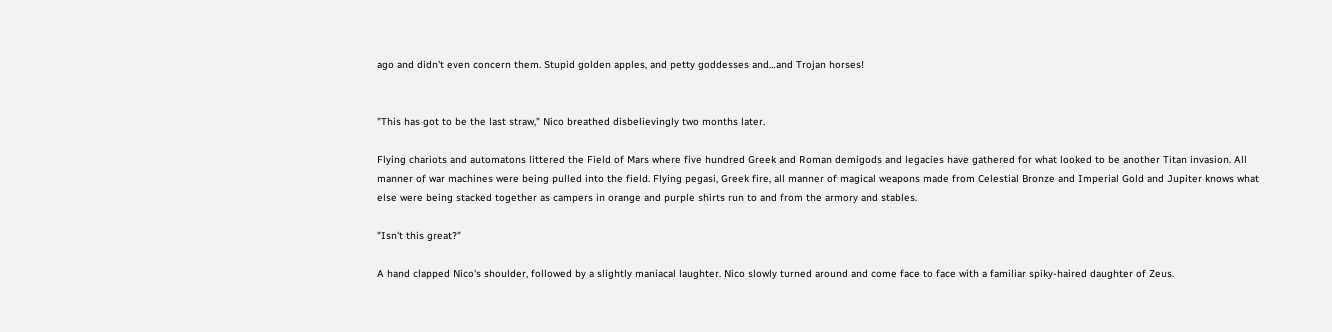ago and didn't even concern them. Stupid golden apples, and petty goddesses and…and Trojan horses!


"This has got to be the last straw," Nico breathed disbelievingly two months later.

Flying chariots and automatons littered the Field of Mars where five hundred Greek and Roman demigods and legacies have gathered for what looked to be another Titan invasion. All manner of war machines were being pulled into the field. Flying pegasi, Greek fire, all manner of magical weapons made from Celestial Bronze and Imperial Gold and Jupiter knows what else were being stacked together as campers in orange and purple shirts run to and from the armory and stables.

"Isn't this great?"

A hand clapped Nico's shoulder, followed by a slightly maniacal laughter. Nico slowly turned around and come face to face with a familiar spiky-haired daughter of Zeus.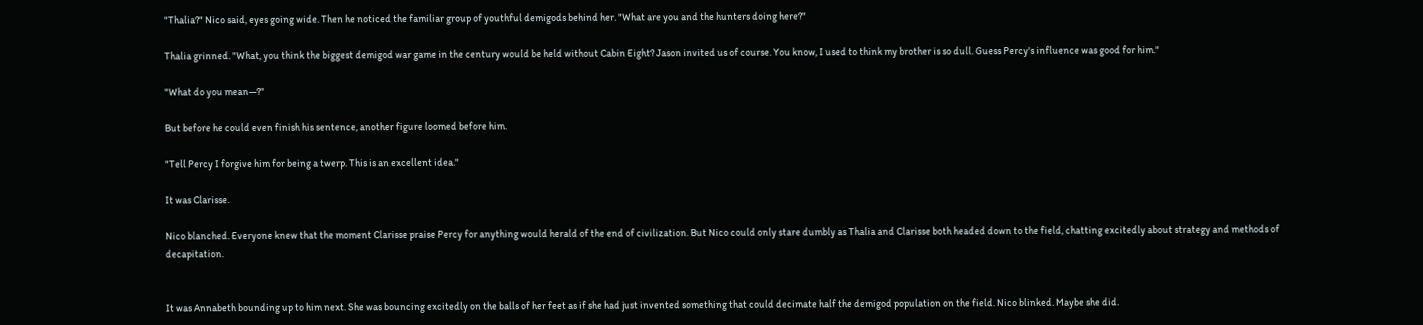"Thalia?" Nico said, eyes going wide. Then he noticed the familiar group of youthful demigods behind her. "What are you and the hunters doing here?"

Thalia grinned. "What, you think the biggest demigod war game in the century would be held without Cabin Eight? Jason invited us of course. You know, I used to think my brother is so dull. Guess Percy's influence was good for him."

"What do you mean—?"

But before he could even finish his sentence, another figure loomed before him.

"Tell Percy I forgive him for being a twerp. This is an excellent idea."

It was Clarisse.

Nico blanched. Everyone knew that the moment Clarisse praise Percy for anything would herald of the end of civilization. But Nico could only stare dumbly as Thalia and Clarisse both headed down to the field, chatting excitedly about strategy and methods of decapitation.


It was Annabeth bounding up to him next. She was bouncing excitedly on the balls of her feet as if she had just invented something that could decimate half the demigod population on the field. Nico blinked. Maybe she did.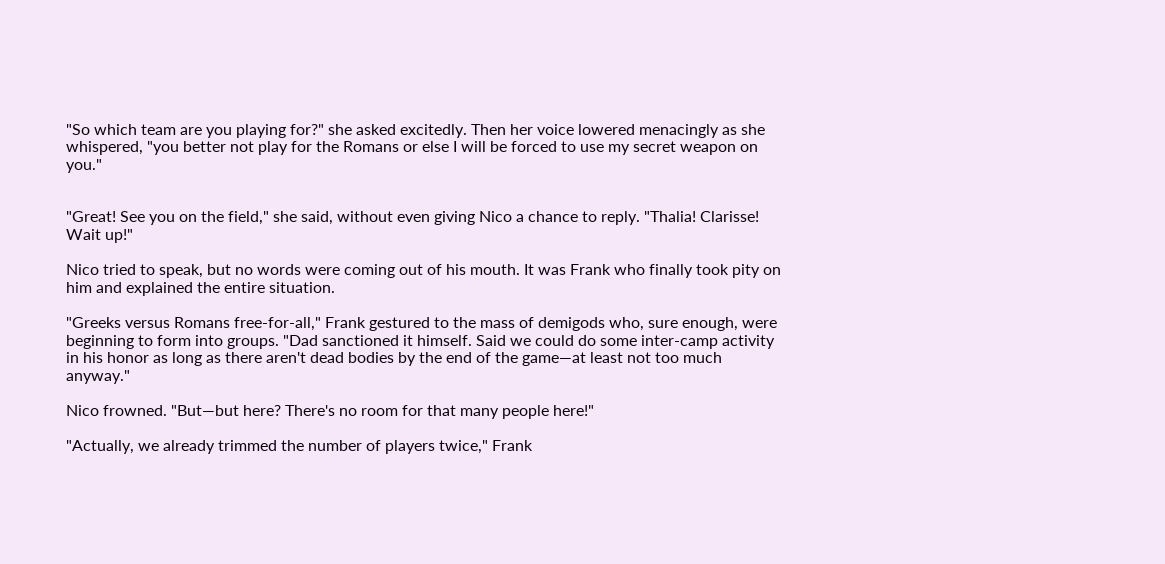"So which team are you playing for?" she asked excitedly. Then her voice lowered menacingly as she whispered, "you better not play for the Romans or else I will be forced to use my secret weapon on you."


"Great! See you on the field," she said, without even giving Nico a chance to reply. "Thalia! Clarisse! Wait up!"

Nico tried to speak, but no words were coming out of his mouth. It was Frank who finally took pity on him and explained the entire situation.

"Greeks versus Romans free-for-all," Frank gestured to the mass of demigods who, sure enough, were beginning to form into groups. "Dad sanctioned it himself. Said we could do some inter-camp activity in his honor as long as there aren't dead bodies by the end of the game—at least not too much anyway."

Nico frowned. "But—but here? There's no room for that many people here!"

"Actually, we already trimmed the number of players twice," Frank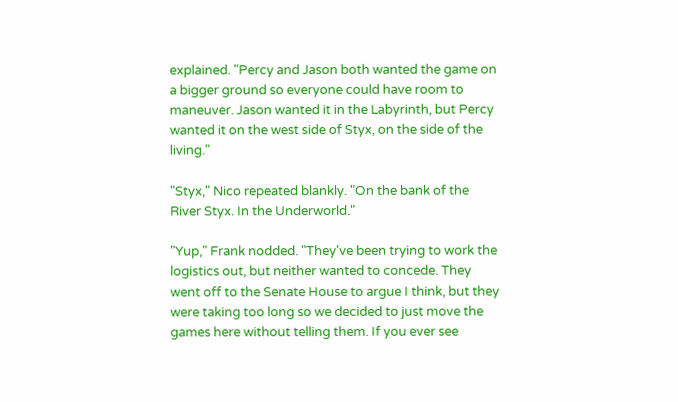explained. "Percy and Jason both wanted the game on a bigger ground so everyone could have room to maneuver. Jason wanted it in the Labyrinth, but Percy wanted it on the west side of Styx, on the side of the living."

"Styx," Nico repeated blankly. "On the bank of the River Styx. In the Underworld."

"Yup," Frank nodded. "They've been trying to work the logistics out, but neither wanted to concede. They went off to the Senate House to argue I think, but they were taking too long so we decided to just move the games here without telling them. If you ever see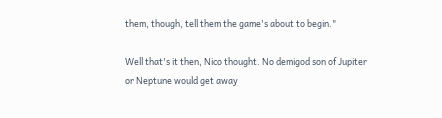them, though, tell them the game's about to begin."

Well that's it then, Nico thought. No demigod son of Jupiter or Neptune would get away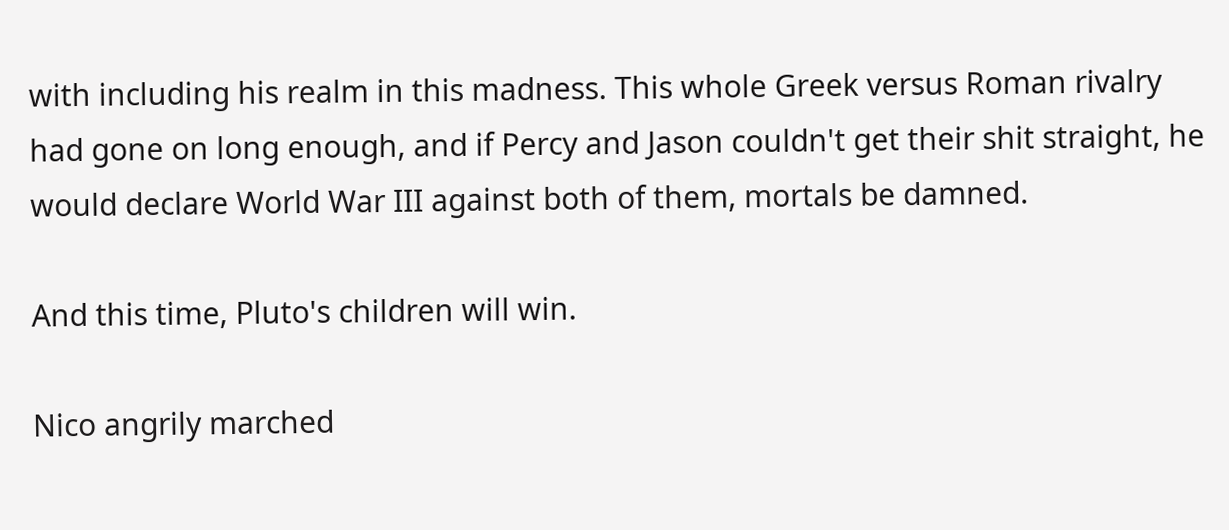with including his realm in this madness. This whole Greek versus Roman rivalry had gone on long enough, and if Percy and Jason couldn't get their shit straight, he would declare World War III against both of them, mortals be damned.

And this time, Pluto's children will win.

Nico angrily marched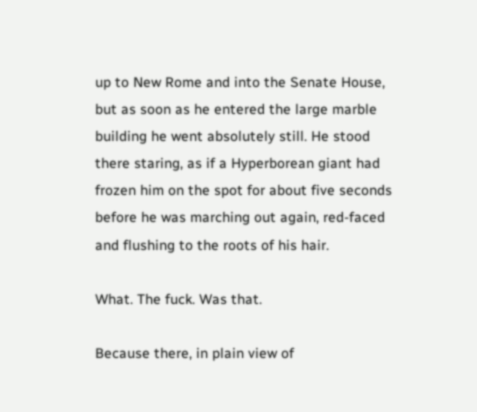up to New Rome and into the Senate House, but as soon as he entered the large marble building he went absolutely still. He stood there staring, as if a Hyperborean giant had frozen him on the spot for about five seconds before he was marching out again, red-faced and flushing to the roots of his hair.

What. The fuck. Was that.

Because there, in plain view of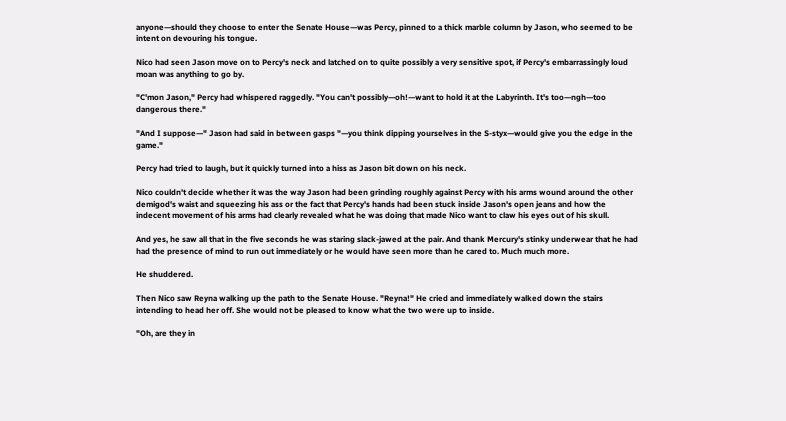anyone—should they choose to enter the Senate House—was Percy, pinned to a thick marble column by Jason, who seemed to be intent on devouring his tongue.

Nico had seen Jason move on to Percy's neck and latched on to quite possibly a very sensitive spot, if Percy's embarrassingly loud moan was anything to go by.

"C'mon Jason," Percy had whispered raggedly. "You can't possibly—oh!—want to hold it at the Labyrinth. It's too—ngh—too dangerous there."

"And I suppose—" Jason had said in between gasps "—you think dipping yourselves in the S-styx—would give you the edge in the game."

Percy had tried to laugh, but it quickly turned into a hiss as Jason bit down on his neck.

Nico couldn't decide whether it was the way Jason had been grinding roughly against Percy with his arms wound around the other demigod's waist and squeezing his ass or the fact that Percy's hands had been stuck inside Jason's open jeans and how the indecent movement of his arms had clearly revealed what he was doing that made Nico want to claw his eyes out of his skull.

And yes, he saw all that in the five seconds he was staring slack-jawed at the pair. And thank Mercury's stinky underwear that he had had the presence of mind to run out immediately or he would have seen more than he cared to. Much much more.

He shuddered.

Then Nico saw Reyna walking up the path to the Senate House. "Reyna!" He cried and immediately walked down the stairs intending to head her off. She would not be pleased to know what the two were up to inside.

"Oh, are they in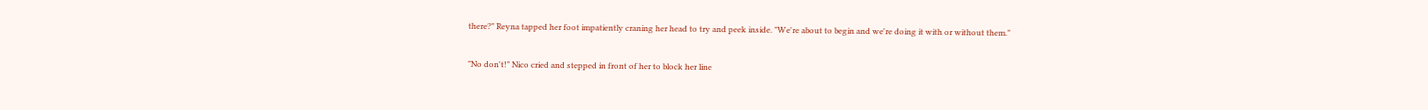there?" Reyna tapped her foot impatiently craning her head to try and peek inside. "We're about to begin and we're doing it with or without them."

"No don't!" Nico cried and stepped in front of her to block her line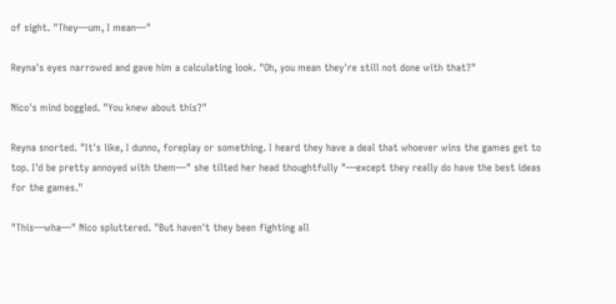of sight. "They—um, I mean—"

Reyna's eyes narrowed and gave him a calculating look. "Oh, you mean they're still not done with that?"

Nico's mind boggled. "You knew about this?"

Reyna snorted. "It's like, I dunno, foreplay or something. I heard they have a deal that whoever wins the games get to top. I'd be pretty annoyed with them—" she tilted her head thoughtfully "—except they really do have the best ideas for the games."

"This—wha—" Nico spluttered. "But haven't they been fighting all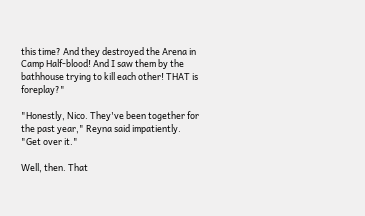this time? And they destroyed the Arena in Camp Half-blood! And I saw them by the bathhouse trying to kill each other! THAT is foreplay?"

"Honestly, Nico. They've been together for the past year," Reyna said impatiently. "Get over it."

Well, then. That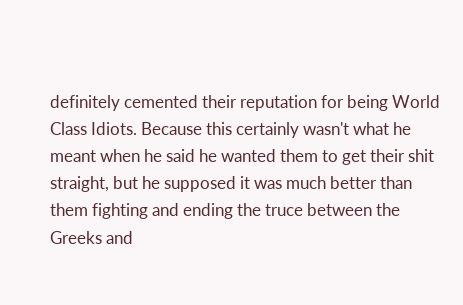definitely cemented their reputation for being World Class Idiots. Because this certainly wasn't what he meant when he said he wanted them to get their shit straight, but he supposed it was much better than them fighting and ending the truce between the Greeks and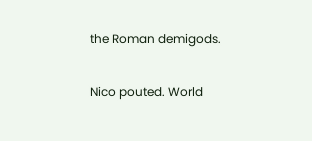the Roman demigods.

Nico pouted. World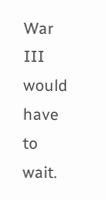War III would have to wait.